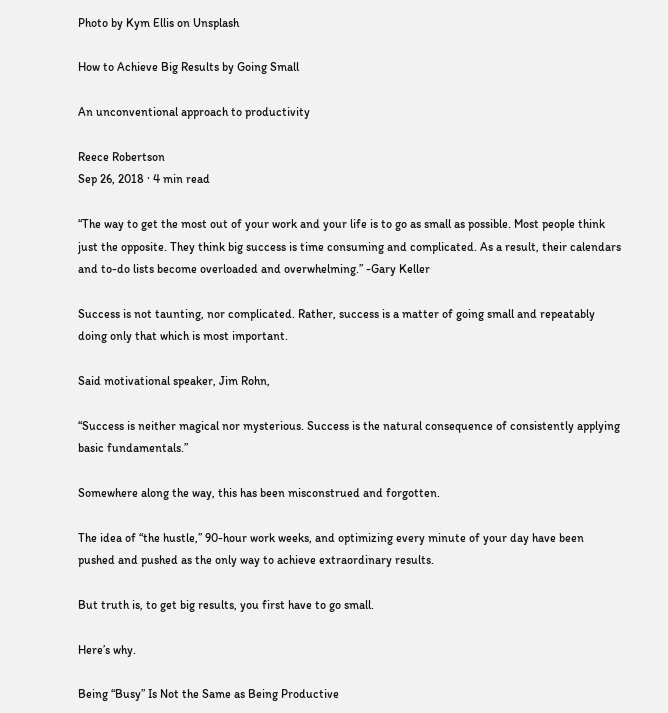Photo by Kym Ellis on Unsplash

How to Achieve Big Results by Going Small

An unconventional approach to productivity

Reece Robertson
Sep 26, 2018 · 4 min read

“The way to get the most out of your work and your life is to go as small as possible. Most people think just the opposite. They think big success is time consuming and complicated. As a result, their calendars and to-do lists become overloaded and overwhelming.” -Gary Keller

Success is not taunting, nor complicated. Rather, success is a matter of going small and repeatably doing only that which is most important.

Said motivational speaker, Jim Rohn,

“Success is neither magical nor mysterious. Success is the natural consequence of consistently applying basic fundamentals.”

Somewhere along the way, this has been misconstrued and forgotten.

The idea of “the hustle,” 90-hour work weeks, and optimizing every minute of your day have been pushed and pushed as the only way to achieve extraordinary results.

But truth is, to get big results, you first have to go small.

Here’s why.

Being “Busy” Is Not the Same as Being Productive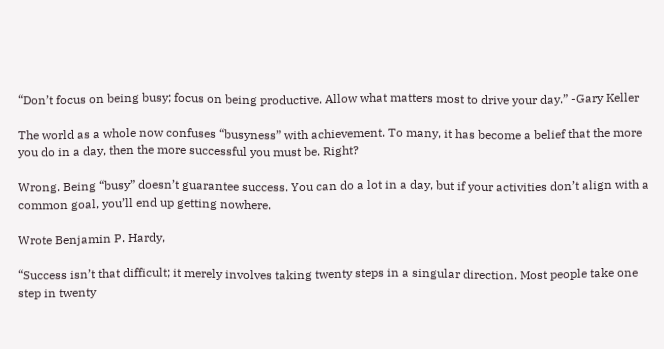“Don’t focus on being busy; focus on being productive. Allow what matters most to drive your day.” -Gary Keller

The world as a whole now confuses “busyness” with achievement. To many, it has become a belief that the more you do in a day, then the more successful you must be. Right?

Wrong. Being “busy” doesn’t guarantee success. You can do a lot in a day, but if your activities don’t align with a common goal, you’ll end up getting nowhere.

Wrote Benjamin P. Hardy,

“Success isn’t that difficult; it merely involves taking twenty steps in a singular direction. Most people take one step in twenty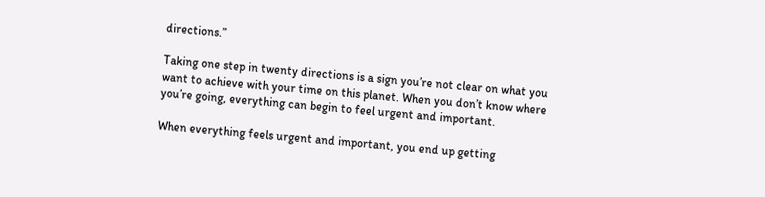directions.”

Taking one step in twenty directions is a sign you’re not clear on what you want to achieve with your time on this planet. When you don’t know where you’re going, everything can begin to feel urgent and important.

When everything feels urgent and important, you end up getting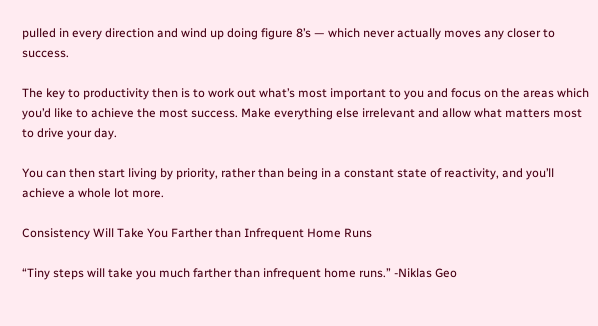pulled in every direction and wind up doing figure 8’s — which never actually moves any closer to success.

The key to productivity then is to work out what’s most important to you and focus on the areas which you’d like to achieve the most success. Make everything else irrelevant and allow what matters most to drive your day.

You can then start living by priority, rather than being in a constant state of reactivity, and you’ll achieve a whole lot more.

Consistency Will Take You Farther than Infrequent Home Runs

“Tiny steps will take you much farther than infrequent home runs.” -Niklas Geo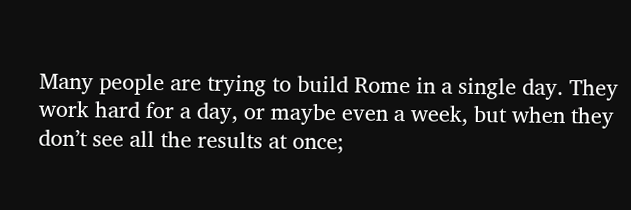Many people are trying to build Rome in a single day. They work hard for a day, or maybe even a week, but when they don’t see all the results at once;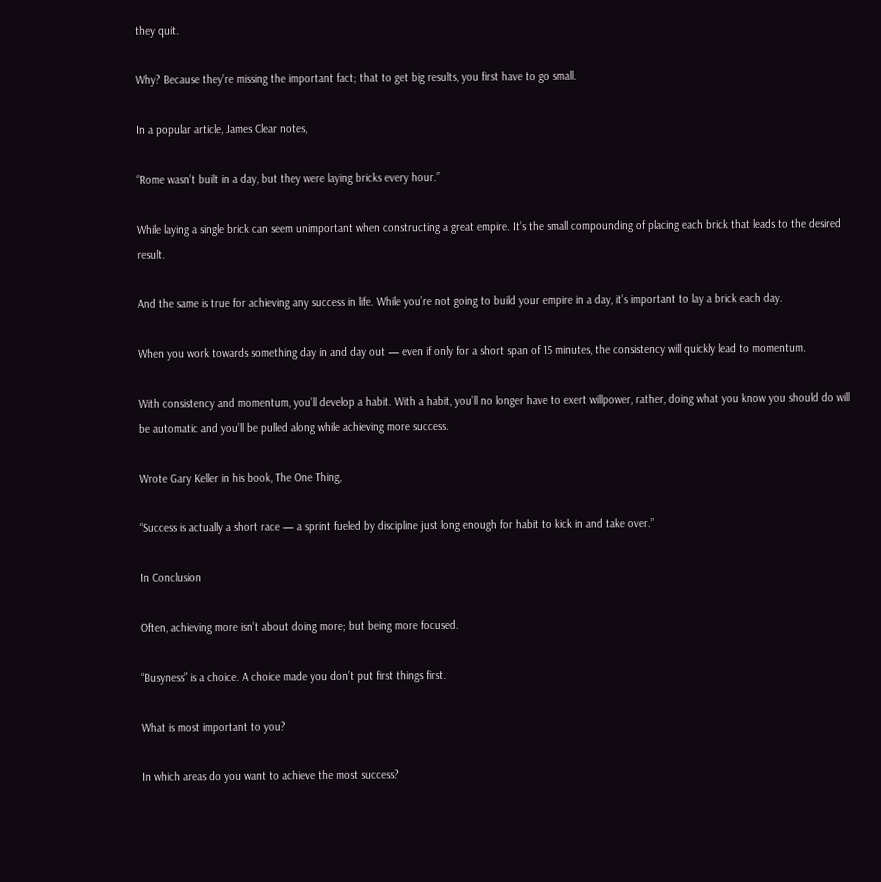they quit.

Why? Because they’re missing the important fact; that to get big results, you first have to go small.

In a popular article, James Clear notes,

“Rome wasn’t built in a day, but they were laying bricks every hour.”

While laying a single brick can seem unimportant when constructing a great empire. It’s the small compounding of placing each brick that leads to the desired result.

And the same is true for achieving any success in life. While you’re not going to build your empire in a day, it’s important to lay a brick each day.

When you work towards something day in and day out — even if only for a short span of 15 minutes, the consistency will quickly lead to momentum.

With consistency and momentum, you’ll develop a habit. With a habit, you’ll no longer have to exert willpower, rather, doing what you know you should do will be automatic and you’ll be pulled along while achieving more success.

Wrote Gary Keller in his book, The One Thing,

“Success is actually a short race — a sprint fueled by discipline just long enough for habit to kick in and take over.”

In Conclusion

Often, achieving more isn’t about doing more; but being more focused.

“Busyness” is a choice. A choice made you don’t put first things first.

What is most important to you?

In which areas do you want to achieve the most success?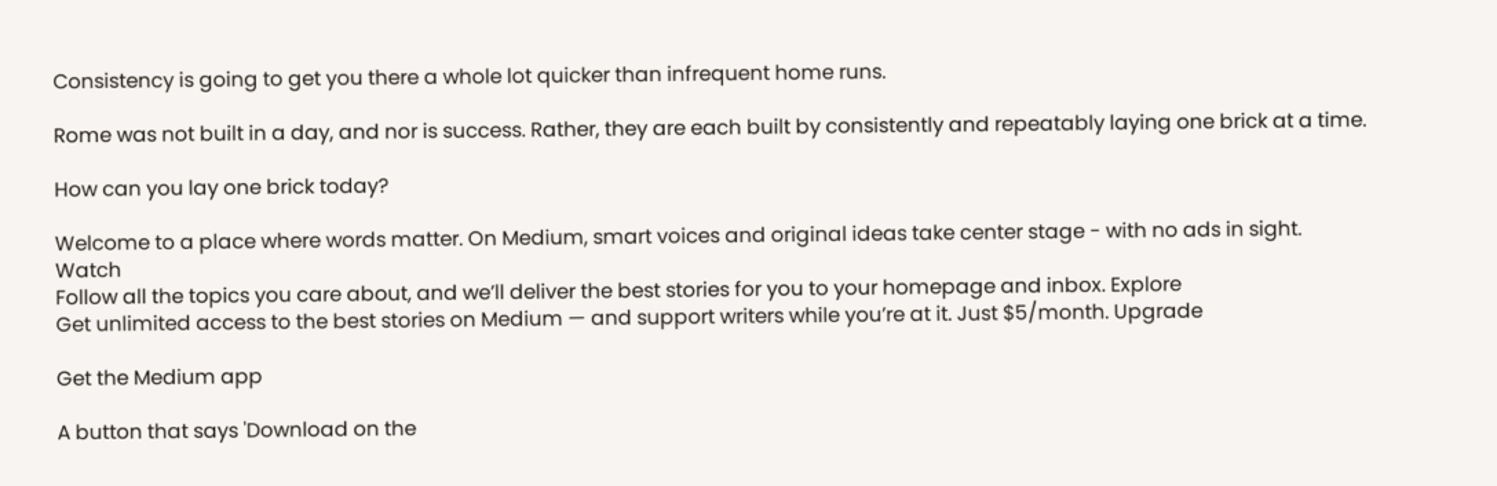Consistency is going to get you there a whole lot quicker than infrequent home runs.

Rome was not built in a day, and nor is success. Rather, they are each built by consistently and repeatably laying one brick at a time.

How can you lay one brick today?

Welcome to a place where words matter. On Medium, smart voices and original ideas take center stage - with no ads in sight. Watch
Follow all the topics you care about, and we’ll deliver the best stories for you to your homepage and inbox. Explore
Get unlimited access to the best stories on Medium — and support writers while you’re at it. Just $5/month. Upgrade

Get the Medium app

A button that says 'Download on the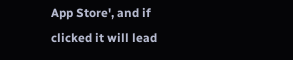App Store', and if clicked it will lead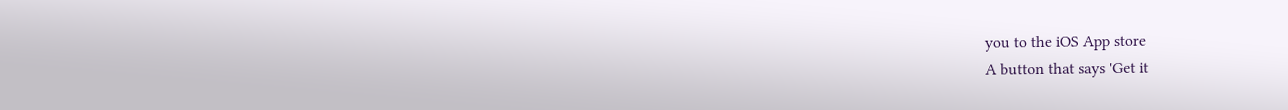you to the iOS App store
A button that says 'Get it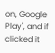on, Google Play', and if clicked it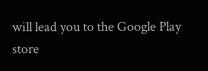will lead you to the Google Play store